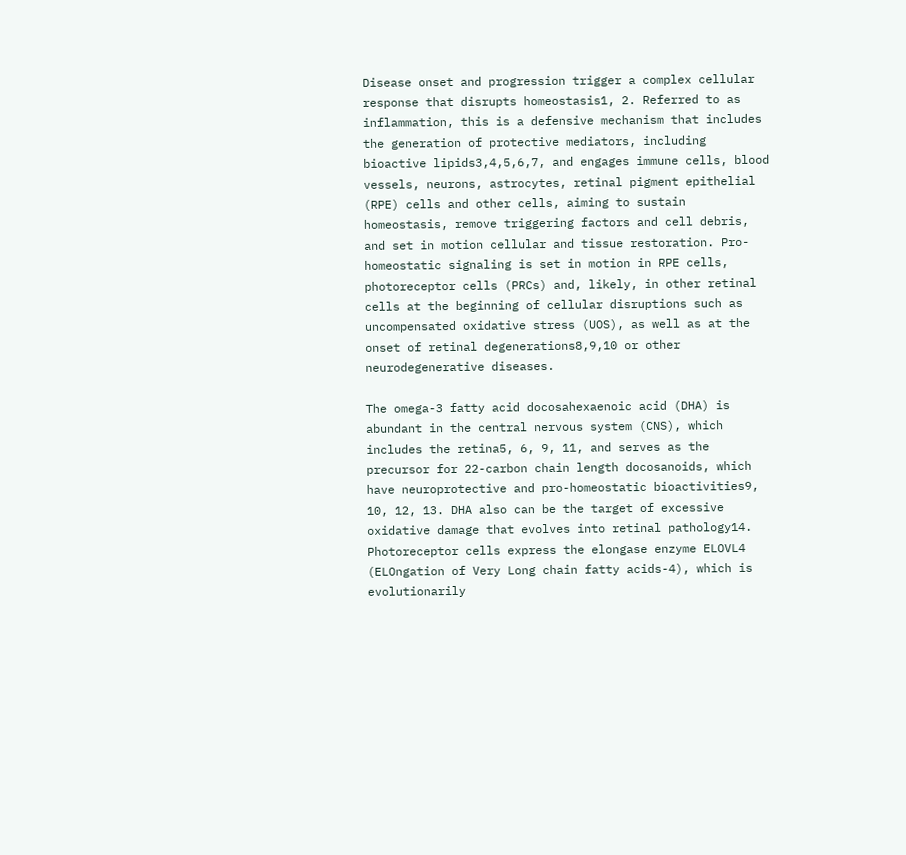Disease onset and progression trigger a complex cellular response that disrupts homeostasis1, 2. Referred to as inflammation, this is a defensive mechanism that includes the generation of protective mediators, including bioactive lipids3,4,5,6,7, and engages immune cells, blood vessels, neurons, astrocytes, retinal pigment epithelial (RPE) cells and other cells, aiming to sustain homeostasis, remove triggering factors and cell debris, and set in motion cellular and tissue restoration. Pro-homeostatic signaling is set in motion in RPE cells, photoreceptor cells (PRCs) and, likely, in other retinal cells at the beginning of cellular disruptions such as uncompensated oxidative stress (UOS), as well as at the onset of retinal degenerations8,9,10 or other neurodegenerative diseases.

The omega-3 fatty acid docosahexaenoic acid (DHA) is abundant in the central nervous system (CNS), which includes the retina5, 6, 9, 11, and serves as the precursor for 22-carbon chain length docosanoids, which have neuroprotective and pro-homeostatic bioactivities9, 10, 12, 13. DHA also can be the target of excessive oxidative damage that evolves into retinal pathology14. Photoreceptor cells express the elongase enzyme ELOVL4 (ELOngation of Very Long chain fatty acids-4), which is evolutionarily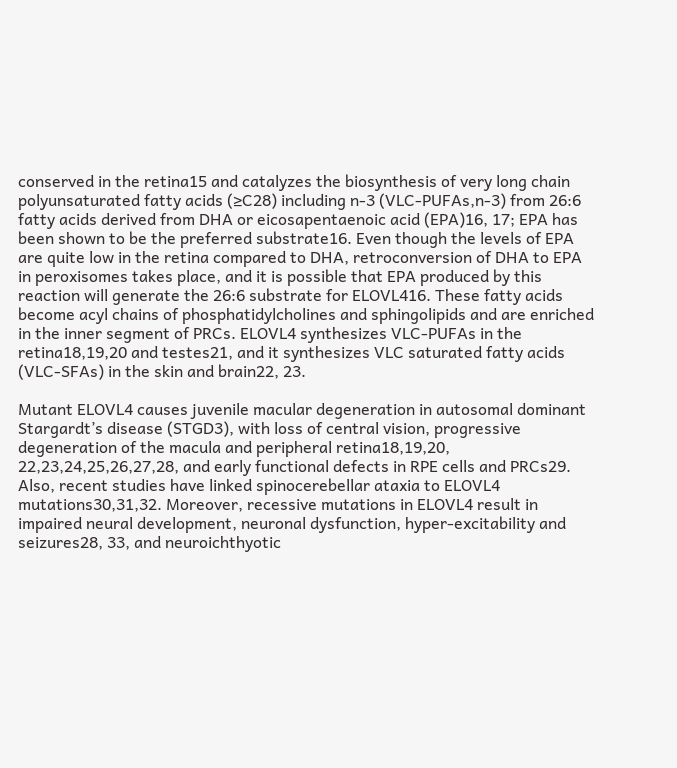conserved in the retina15 and catalyzes the biosynthesis of very long chain polyunsaturated fatty acids (≥C28) including n-3 (VLC-PUFAs,n-3) from 26:6 fatty acids derived from DHA or eicosapentaenoic acid (EPA)16, 17; EPA has been shown to be the preferred substrate16. Even though the levels of EPA are quite low in the retina compared to DHA, retroconversion of DHA to EPA in peroxisomes takes place, and it is possible that EPA produced by this reaction will generate the 26:6 substrate for ELOVL416. These fatty acids become acyl chains of phosphatidylcholines and sphingolipids and are enriched in the inner segment of PRCs. ELOVL4 synthesizes VLC-PUFAs in the retina18,19,20 and testes21, and it synthesizes VLC saturated fatty acids (VLC-SFAs) in the skin and brain22, 23.

Mutant ELOVL4 causes juvenile macular degeneration in autosomal dominant Stargardt’s disease (STGD3), with loss of central vision, progressive degeneration of the macula and peripheral retina18,19,20, 22,23,24,25,26,27,28, and early functional defects in RPE cells and PRCs29. Also, recent studies have linked spinocerebellar ataxia to ELOVL4 mutations30,31,32. Moreover, recessive mutations in ELOVL4 result in impaired neural development, neuronal dysfunction, hyper-excitability and seizures28, 33, and neuroichthyotic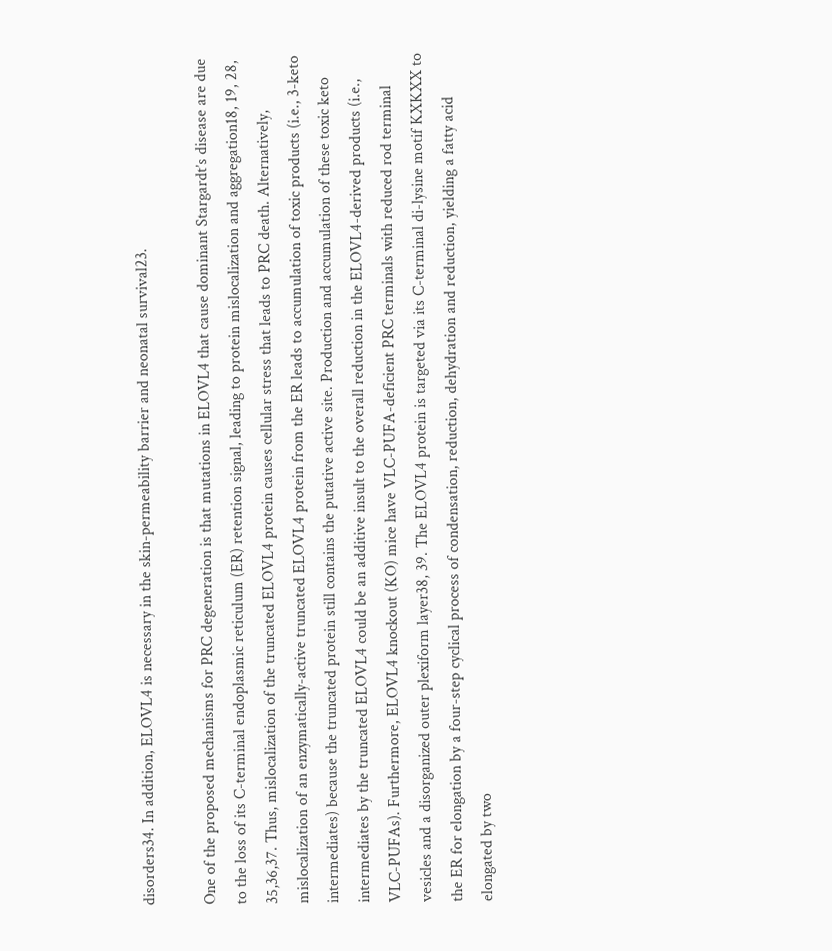disorders34. In addition, ELOVL4 is necessary in the skin-permeability barrier and neonatal survival23.

One of the proposed mechanisms for PRC degeneration is that mutations in ELOVL4 that cause dominant Stargardt’s disease are due to the loss of its C-terminal endoplasmic reticulum (ER) retention signal, leading to protein mislocalization and aggregation18, 19, 28, 35,36,37. Thus, mislocalization of the truncated ELOVL4 protein causes cellular stress that leads to PRC death. Alternatively, mislocalization of an enzymatically-active truncated ELOVL4 protein from the ER leads to accumulation of toxic products (i.e., 3-keto intermediates) because the truncated protein still contains the putative active site. Production and accumulation of these toxic keto intermediates by the truncated ELOVL4 could be an additive insult to the overall reduction in the ELOVL4-derived products (i.e., VLC-PUFAs). Furthermore, ELOVL4 knockout (KO) mice have VLC-PUFA-deficient PRC terminals with reduced rod terminal vesicles and a disorganized outer plexiform layer38, 39. The ELOVL4 protein is targeted via its C-terminal di-lysine motif KXKXX to the ER for elongation by a four-step cyclical process of condensation, reduction, dehydration and reduction, yielding a fatty acid elongated by two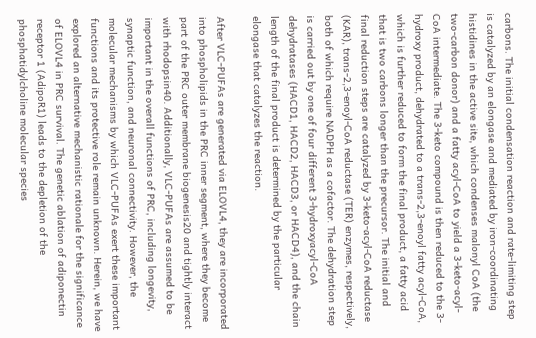carbons. The initial condensation reaction and rate-limiting step is catalyzed by an elongase and mediated by iron-coordinating histidines in the active site, which condenses malonyl CoA (the two-carbon donor) and a fatty acyl-CoA to yield a 3-keto-acyl-CoA intermediate. The 3-keto compound is then reduced to the 3-hydroxy product, dehydrated to a trans-2,3-enoyl fatty acyl-CoA, which is further reduced to form the final product, a fatty acid that is two carbons longer than the precursor. The initial and final reduction steps are catalyzed by 3-keto-acyl-CoA reductase (KAR), trans-2,3-enoyl-CoA reductase (TER) enzymes, respectively, both of which require NADPH as a cofactor. The dehydration step is carried out by one of four different 3-hydroxyacyl-CoA dehydratases (HACD1, HACD2, HACD3, or HACD4), and the chain length of the final product is determined by the particular elongase that catalyzes the reaction.

After VLC-PUFAs are generated via ELOVL4, they are incorporated into phospholipids in the PRC inner segment, where they become part of the PRC outer membrane biogenesis20 and tightly interact with rhodopsin40. Additionally, VLC-PUFAs are assumed to be important in the overall functions of PRC, including longevity, synaptic function, and neuronal connectivity. However, the molecular mechanisms by which VLC-PUFAs exert these important functions and its protective role remain unknown. Herein, we have explored an alternative mechanistic rationale for the significance of ELOVL4 in PRC survival. The genetic ablation of adiponectin receptor 1 (AdipoR1) leads to the depletion of the phosphatidylcholine molecular species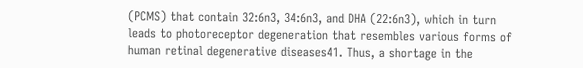(PCMS) that contain 32:6n3, 34:6n3, and DHA (22:6n3), which in turn leads to photoreceptor degeneration that resembles various forms of human retinal degenerative diseases41. Thus, a shortage in the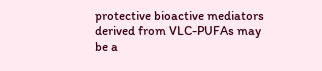protective bioactive mediators derived from VLC-PUFAs may be a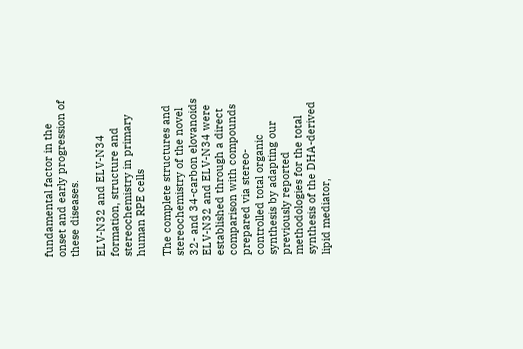fundamental factor in the onset and early progression of these diseases.

ELV-N32 and ELV-N34 formation, structure and stereochemistry in primary human RPE cells

The complete structures and stereochemistry of the novel 32- and 34-carbon elovanoids ELV-N32 and ELV-N34 were established through a direct comparison with compounds prepared via stereo-controlled total organic synthesis by adapting our previously reported methodologies for the total synthesis of the DHA-derived lipid mediator,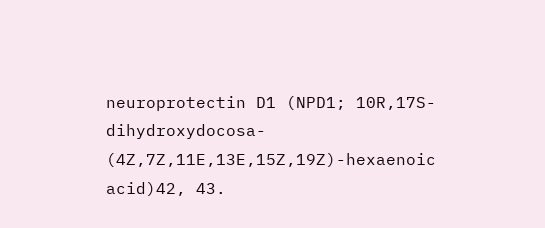neuroprotectin D1 (NPD1; 10R,17S-dihydroxydocosa- (4Z,7Z,11E,13E,15Z,19Z)-hexaenoic acid)42, 43.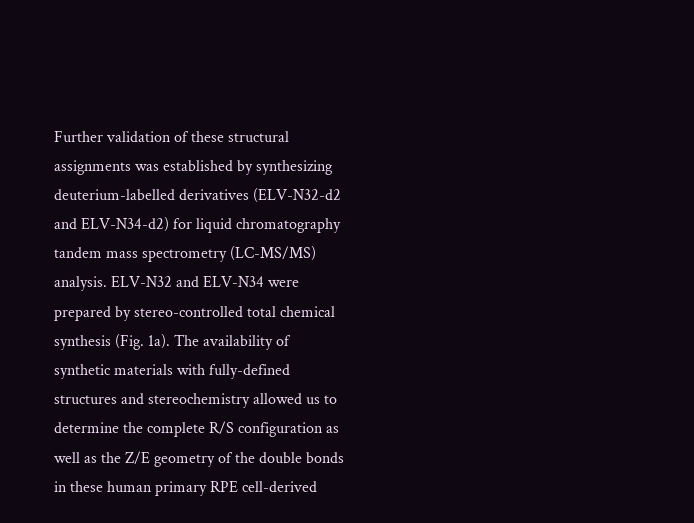Further validation of these structural assignments was established by synthesizing deuterium-labelled derivatives (ELV-N32-d2 and ELV-N34-d2) for liquid chromatography tandem mass spectrometry (LC-MS/MS) analysis. ELV-N32 and ELV-N34 were prepared by stereo-controlled total chemical synthesis (Fig. 1a). The availability of synthetic materials with fully-defined structures and stereochemistry allowed us to determine the complete R/S configuration as well as the Z/E geometry of the double bonds in these human primary RPE cell-derived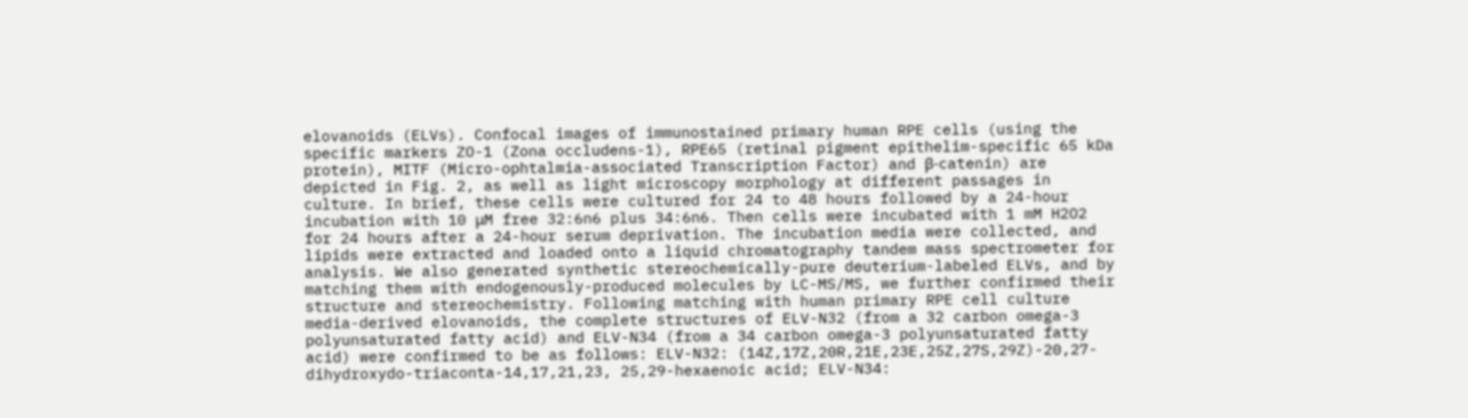elovanoids (ELVs). Confocal images of immunostained primary human RPE cells (using the specific markers ZO-1 (Zona occludens-1), RPE65 (retinal pigment epithelim-specific 65 kDa protein), MITF (Micro-ophtalmia-associated Transcription Factor) and β-catenin) are depicted in Fig. 2, as well as light microscopy morphology at different passages in culture. In brief, these cells were cultured for 24 to 48 hours followed by a 24-hour incubation with 10 μM free 32:6n6 plus 34:6n6. Then cells were incubated with 1 mM H2O2 for 24 hours after a 24-hour serum deprivation. The incubation media were collected, and lipids were extracted and loaded onto a liquid chromatography tandem mass spectrometer for analysis. We also generated synthetic stereochemically-pure deuterium-labeled ELVs, and by matching them with endogenously-produced molecules by LC-MS/MS, we further confirmed their structure and stereochemistry. Following matching with human primary RPE cell culture media-derived elovanoids, the complete structures of ELV-N32 (from a 32 carbon omega-3 polyunsaturated fatty acid) and ELV-N34 (from a 34 carbon omega-3 polyunsaturated fatty acid) were confirmed to be as follows: ELV-N32: (14Z,17Z,20R,21E,23E,25Z,27S,29Z)-20,27-dihydroxydo-triaconta-14,17,21,23, 25,29-hexaenoic acid; ELV-N34: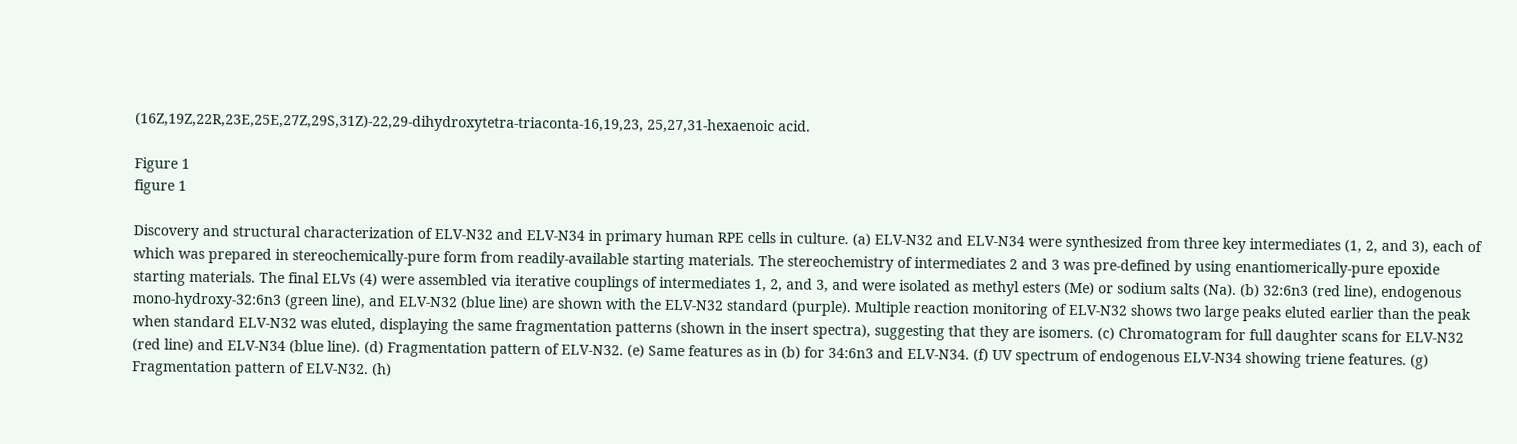(16Z,19Z,22R,23E,25E,27Z,29S,31Z)-22,29-dihydroxytetra-triaconta-16,19,23, 25,27,31-hexaenoic acid.

Figure 1
figure 1

Discovery and structural characterization of ELV-N32 and ELV-N34 in primary human RPE cells in culture. (a) ELV-N32 and ELV-N34 were synthesized from three key intermediates (1, 2, and 3), each of which was prepared in stereochemically-pure form from readily-available starting materials. The stereochemistry of intermediates 2 and 3 was pre-defined by using enantiomerically-pure epoxide starting materials. The final ELVs (4) were assembled via iterative couplings of intermediates 1, 2, and 3, and were isolated as methyl esters (Me) or sodium salts (Na). (b) 32:6n3 (red line), endogenous mono-hydroxy-32:6n3 (green line), and ELV-N32 (blue line) are shown with the ELV-N32 standard (purple). Multiple reaction monitoring of ELV-N32 shows two large peaks eluted earlier than the peak when standard ELV-N32 was eluted, displaying the same fragmentation patterns (shown in the insert spectra), suggesting that they are isomers. (c) Chromatogram for full daughter scans for ELV-N32 (red line) and ELV-N34 (blue line). (d) Fragmentation pattern of ELV-N32. (e) Same features as in (b) for 34:6n3 and ELV-N34. (f) UV spectrum of endogenous ELV-N34 showing triene features. (g) Fragmentation pattern of ELV-N32. (h)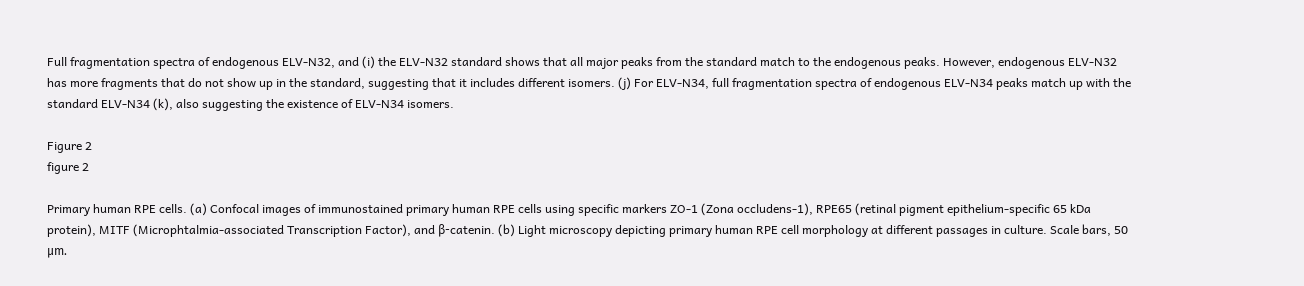Full fragmentation spectra of endogenous ELV-N32, and (i) the ELV-N32 standard shows that all major peaks from the standard match to the endogenous peaks. However, endogenous ELV-N32 has more fragments that do not show up in the standard, suggesting that it includes different isomers. (j) For ELV-N34, full fragmentation spectra of endogenous ELV-N34 peaks match up with the standard ELV-N34 (k), also suggesting the existence of ELV-N34 isomers.

Figure 2
figure 2

Primary human RPE cells. (a) Confocal images of immunostained primary human RPE cells using specific markers ZO-1 (Zona occludens-1), RPE65 (retinal pigment epithelium-specific 65 kDa protein), MITF (Microphtalmia-associated Transcription Factor), and β-catenin. (b) Light microscopy depicting primary human RPE cell morphology at different passages in culture. Scale bars, 50 μm.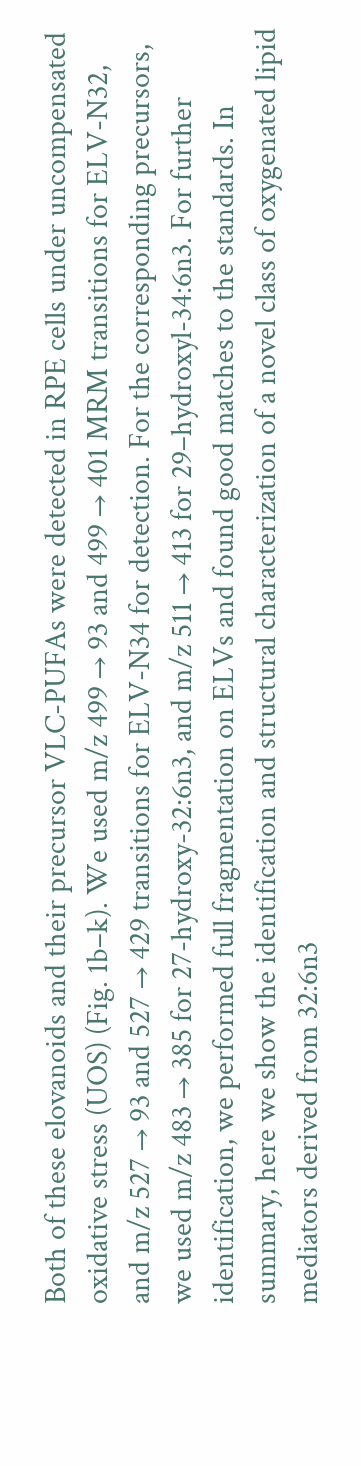Both of these elovanoids and their precursor VLC-PUFAs were detected in RPE cells under uncompensated oxidative stress (UOS) (Fig. 1b–k). We used m/z 499 → 93 and 499 → 401 MRM transitions for ELV-N32, and m/z 527 → 93 and 527 → 429 transitions for ELV-N34 for detection. For the corresponding precursors, we used m/z 483 → 385 for 27-hydroxy-32:6n3, and m/z 511 → 413 for 29–hydroxyl-34:6n3. For further identification, we performed full fragmentation on ELVs and found good matches to the standards. In summary, here we show the identification and structural characterization of a novel class of oxygenated lipid mediators derived from 32:6n3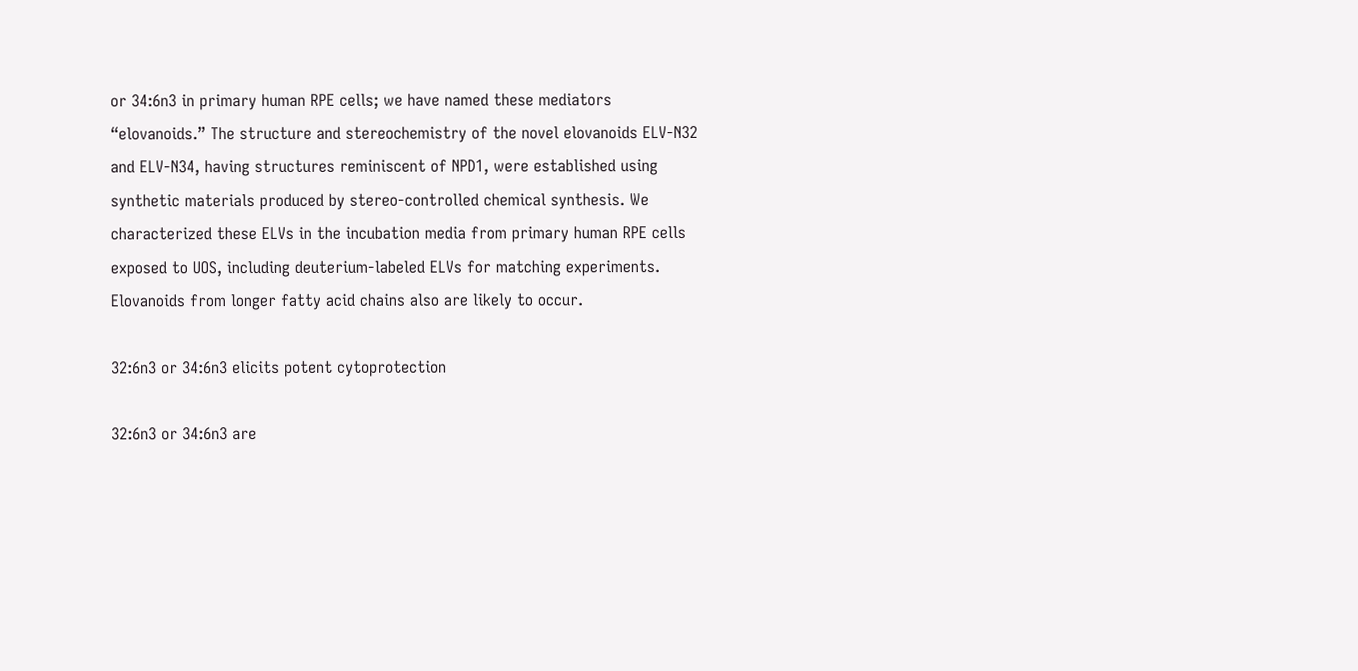or 34:6n3 in primary human RPE cells; we have named these mediators “elovanoids.” The structure and stereochemistry of the novel elovanoids ELV-N32 and ELV-N34, having structures reminiscent of NPD1, were established using synthetic materials produced by stereo-controlled chemical synthesis. We characterized these ELVs in the incubation media from primary human RPE cells exposed to UOS, including deuterium-labeled ELVs for matching experiments. Elovanoids from longer fatty acid chains also are likely to occur.

32:6n3 or 34:6n3 elicits potent cytoprotection

32:6n3 or 34:6n3 are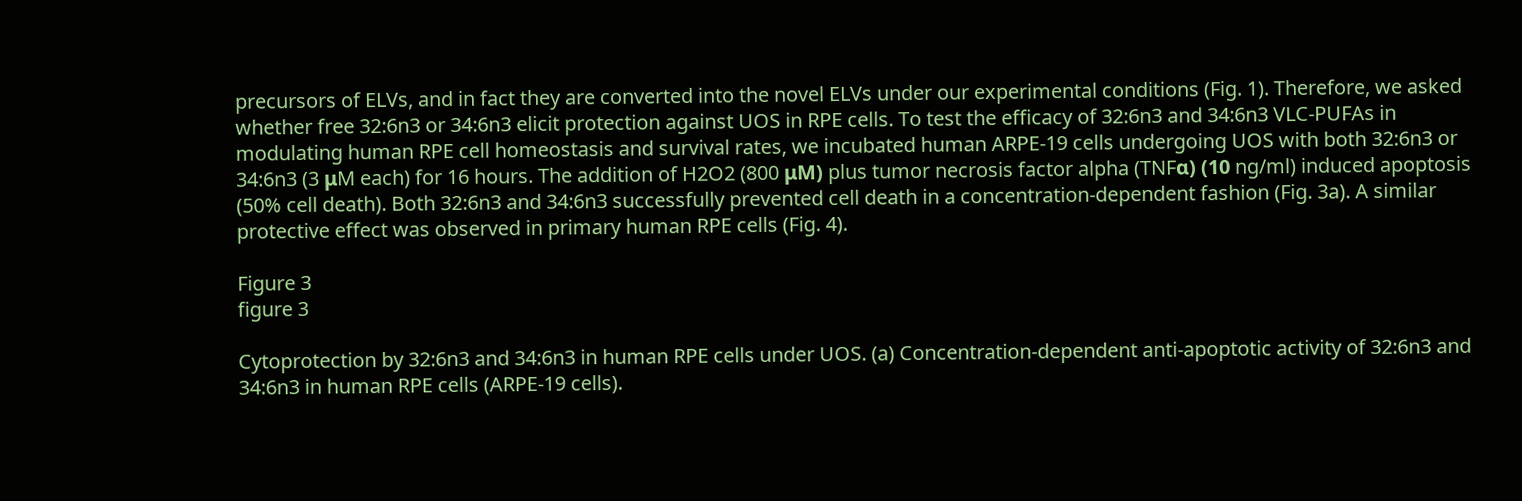precursors of ELVs, and in fact they are converted into the novel ELVs under our experimental conditions (Fig. 1). Therefore, we asked whether free 32:6n3 or 34:6n3 elicit protection against UOS in RPE cells. To test the efficacy of 32:6n3 and 34:6n3 VLC-PUFAs in modulating human RPE cell homeostasis and survival rates, we incubated human ARPE-19 cells undergoing UOS with both 32:6n3 or 34:6n3 (3 μM each) for 16 hours. The addition of H2O2 (800 μM) plus tumor necrosis factor alpha (TNFα) (10 ng/ml) induced apoptosis (50% cell death). Both 32:6n3 and 34:6n3 successfully prevented cell death in a concentration-dependent fashion (Fig. 3a). A similar protective effect was observed in primary human RPE cells (Fig. 4).

Figure 3
figure 3

Cytoprotection by 32:6n3 and 34:6n3 in human RPE cells under UOS. (a) Concentration-dependent anti-apoptotic activity of 32:6n3 and 34:6n3 in human RPE cells (ARPE-19 cells).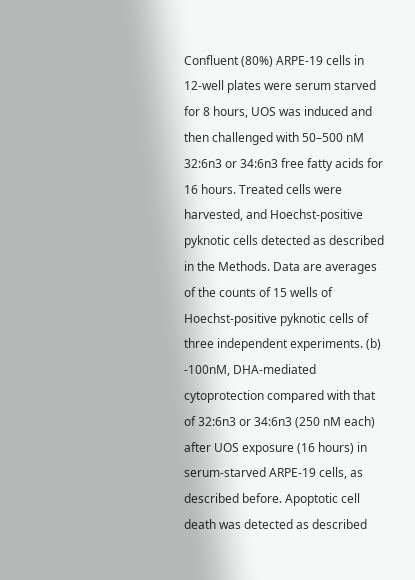Confluent (80%) ARPE-19 cells in 12-well plates were serum starved for 8 hours, UOS was induced and then challenged with 50–500 nM 32:6n3 or 34:6n3 free fatty acids for 16 hours. Treated cells were harvested, and Hoechst-positive pyknotic cells detected as described in the Methods. Data are averages of the counts of 15 wells of Hoechst-positive pyknotic cells of three independent experiments. (b) -100nM, DHA-mediated cytoprotection compared with that of 32:6n3 or 34:6n3 (250 nM each) after UOS exposure (16 hours) in serum-starved ARPE-19 cells, as described before. Apoptotic cell death was detected as described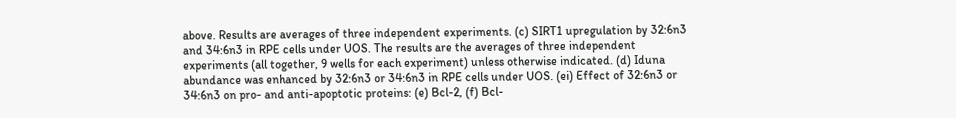above. Results are averages of three independent experiments. (c) SIRT1 upregulation by 32:6n3 and 34:6n3 in RPE cells under UOS. The results are the averages of three independent experiments (all together, 9 wells for each experiment) unless otherwise indicated. (d) Iduna abundance was enhanced by 32:6n3 or 34:6n3 in RPE cells under UOS. (ei) Effect of 32:6n3 or 34:6n3 on pro- and anti-apoptotic proteins: (e) Bcl-2, (f) Bcl-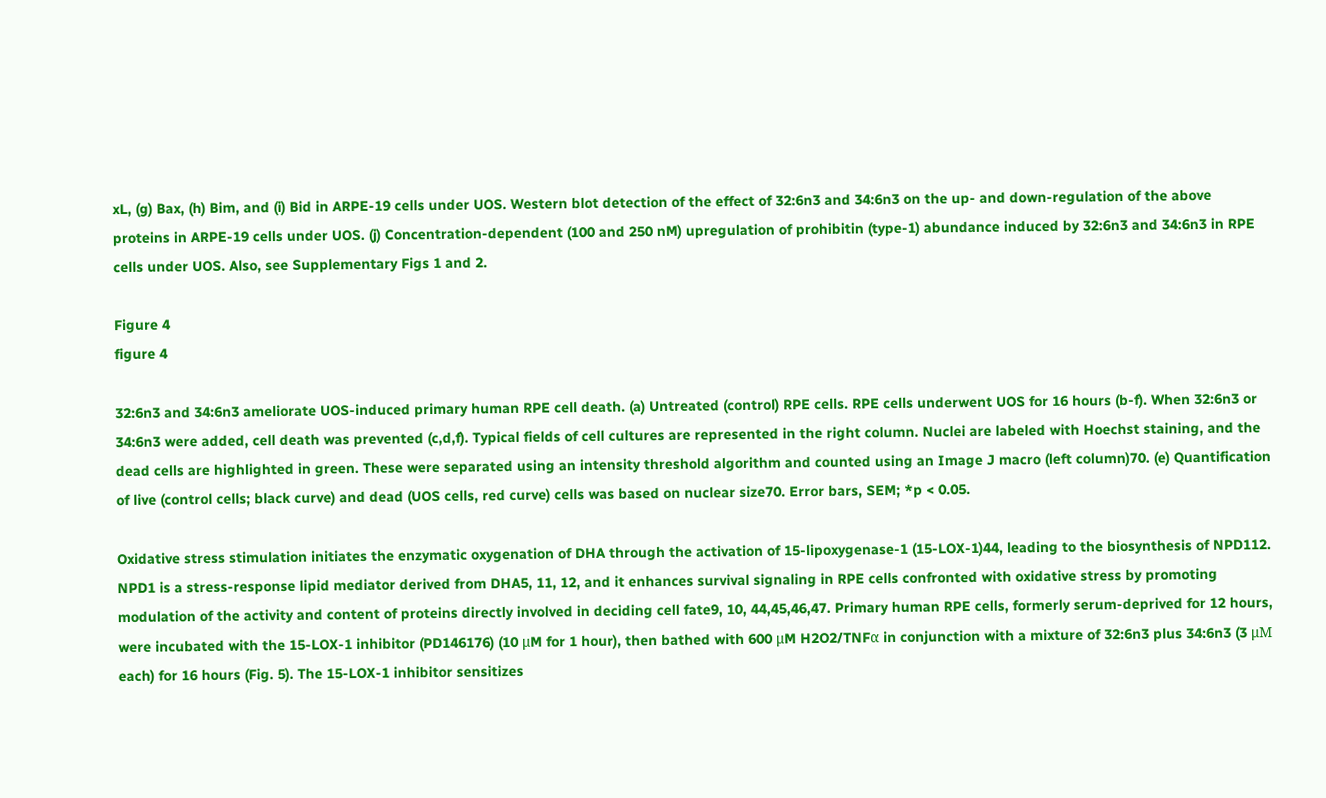xL, (g) Bax, (h) Bim, and (i) Bid in ARPE-19 cells under UOS. Western blot detection of the effect of 32:6n3 and 34:6n3 on the up- and down-regulation of the above proteins in ARPE-19 cells under UOS. (j) Concentration-dependent (100 and 250 nM) upregulation of prohibitin (type-1) abundance induced by 32:6n3 and 34:6n3 in RPE cells under UOS. Also, see Supplementary Figs 1 and 2.

Figure 4
figure 4

32:6n3 and 34:6n3 ameliorate UOS-induced primary human RPE cell death. (a) Untreated (control) RPE cells. RPE cells underwent UOS for 16 hours (b-f). When 32:6n3 or 34:6n3 were added, cell death was prevented (c,d,f). Typical fields of cell cultures are represented in the right column. Nuclei are labeled with Hoechst staining, and the dead cells are highlighted in green. These were separated using an intensity threshold algorithm and counted using an Image J macro (left column)70. (e) Quantification of live (control cells; black curve) and dead (UOS cells, red curve) cells was based on nuclear size70. Error bars, SEM; *p < 0.05.

Oxidative stress stimulation initiates the enzymatic oxygenation of DHA through the activation of 15-lipoxygenase-1 (15-LOX-1)44, leading to the biosynthesis of NPD112. NPD1 is a stress-response lipid mediator derived from DHA5, 11, 12, and it enhances survival signaling in RPE cells confronted with oxidative stress by promoting modulation of the activity and content of proteins directly involved in deciding cell fate9, 10, 44,45,46,47. Primary human RPE cells, formerly serum-deprived for 12 hours, were incubated with the 15-LOX-1 inhibitor (PD146176) (10 μM for 1 hour), then bathed with 600 μM H2O2/TNFα in conjunction with a mixture of 32:6n3 plus 34:6n3 (3 μM each) for 16 hours (Fig. 5). The 15-LOX-1 inhibitor sensitizes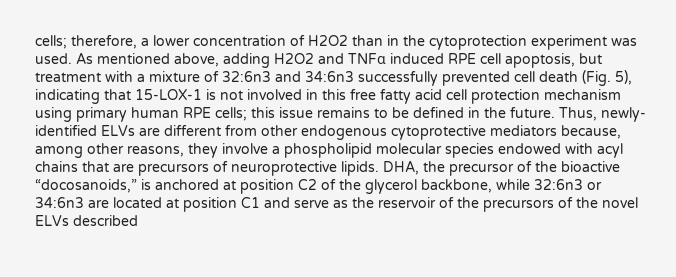cells; therefore, a lower concentration of H2O2 than in the cytoprotection experiment was used. As mentioned above, adding H2O2 and TNFα induced RPE cell apoptosis, but treatment with a mixture of 32:6n3 and 34:6n3 successfully prevented cell death (Fig. 5), indicating that 15-LOX-1 is not involved in this free fatty acid cell protection mechanism using primary human RPE cells; this issue remains to be defined in the future. Thus, newly-identified ELVs are different from other endogenous cytoprotective mediators because, among other reasons, they involve a phospholipid molecular species endowed with acyl chains that are precursors of neuroprotective lipids. DHA, the precursor of the bioactive “docosanoids,” is anchored at position C2 of the glycerol backbone, while 32:6n3 or 34:6n3 are located at position C1 and serve as the reservoir of the precursors of the novel ELVs described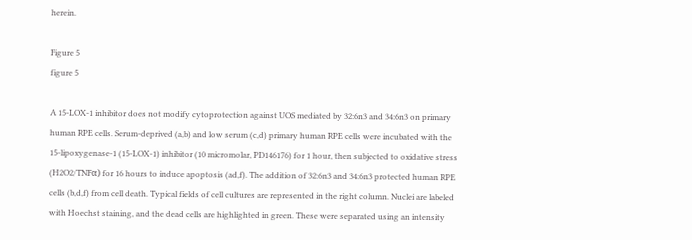herein.

Figure 5
figure 5

A 15-LOX-1 inhibitor does not modify cytoprotection against UOS mediated by 32:6n3 and 34:6n3 on primary human RPE cells. Serum-deprived (a,b) and low serum (c,d) primary human RPE cells were incubated with the 15-lipoxygenase-1 (15-LOX-1) inhibitor (10 micromolar, PD146176) for 1 hour, then subjected to oxidative stress (H2O2/TNFα) for 16 hours to induce apoptosis (ad,f). The addition of 32:6n3 and 34:6n3 protected human RPE cells (b,d,f) from cell death. Typical fields of cell cultures are represented in the right column. Nuclei are labeled with Hoechst staining, and the dead cells are highlighted in green. These were separated using an intensity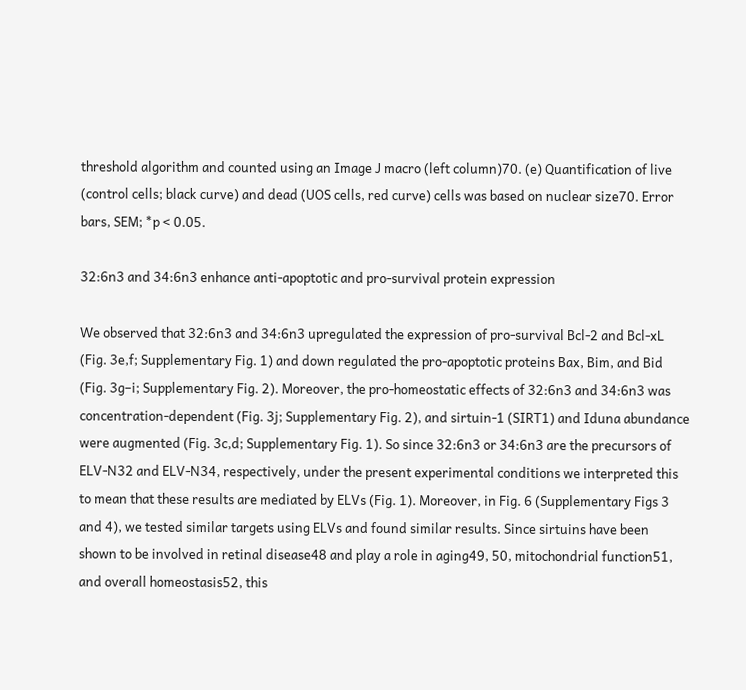threshold algorithm and counted using an Image J macro (left column)70. (e) Quantification of live (control cells; black curve) and dead (UOS cells, red curve) cells was based on nuclear size70. Error bars, SEM; *p < 0.05.

32:6n3 and 34:6n3 enhance anti-apoptotic and pro-survival protein expression

We observed that 32:6n3 and 34:6n3 upregulated the expression of pro-survival Bcl-2 and Bcl-xL (Fig. 3e,f; Supplementary Fig. 1) and down regulated the pro-apoptotic proteins Bax, Bim, and Bid (Fig. 3g–i; Supplementary Fig. 2). Moreover, the pro-homeostatic effects of 32:6n3 and 34:6n3 was concentration-dependent (Fig. 3j; Supplementary Fig. 2), and sirtuin-1 (SIRT1) and Iduna abundance were augmented (Fig. 3c,d; Supplementary Fig. 1). So since 32:6n3 or 34:6n3 are the precursors of ELV-N32 and ELV-N34, respectively, under the present experimental conditions we interpreted this to mean that these results are mediated by ELVs (Fig. 1). Moreover, in Fig. 6 (Supplementary Figs 3 and 4), we tested similar targets using ELVs and found similar results. Since sirtuins have been shown to be involved in retinal disease48 and play a role in aging49, 50, mitochondrial function51, and overall homeostasis52, this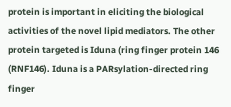protein is important in eliciting the biological activities of the novel lipid mediators. The other protein targeted is Iduna (ring finger protein 146 (RNF146). Iduna is a PARsylation-directed ring finger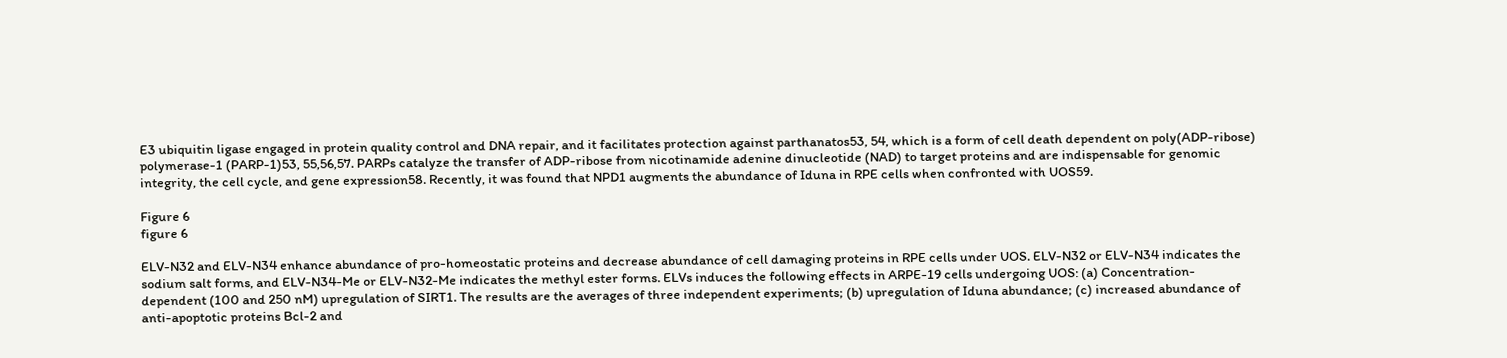E3 ubiquitin ligase engaged in protein quality control and DNA repair, and it facilitates protection against parthanatos53, 54, which is a form of cell death dependent on poly(ADP-ribose) polymerase-1 (PARP-1)53, 55,56,57. PARPs catalyze the transfer of ADP-ribose from nicotinamide adenine dinucleotide (NAD) to target proteins and are indispensable for genomic integrity, the cell cycle, and gene expression58. Recently, it was found that NPD1 augments the abundance of Iduna in RPE cells when confronted with UOS59.

Figure 6
figure 6

ELV-N32 and ELV-N34 enhance abundance of pro-homeostatic proteins and decrease abundance of cell damaging proteins in RPE cells under UOS. ELV-N32 or ELV-N34 indicates the sodium salt forms, and ELV-N34-Me or ELV-N32-Me indicates the methyl ester forms. ELVs induces the following effects in ARPE-19 cells undergoing UOS: (a) Concentration-dependent (100 and 250 nM) upregulation of SIRT1. The results are the averages of three independent experiments; (b) upregulation of Iduna abundance; (c) increased abundance of anti-apoptotic proteins Bcl-2 and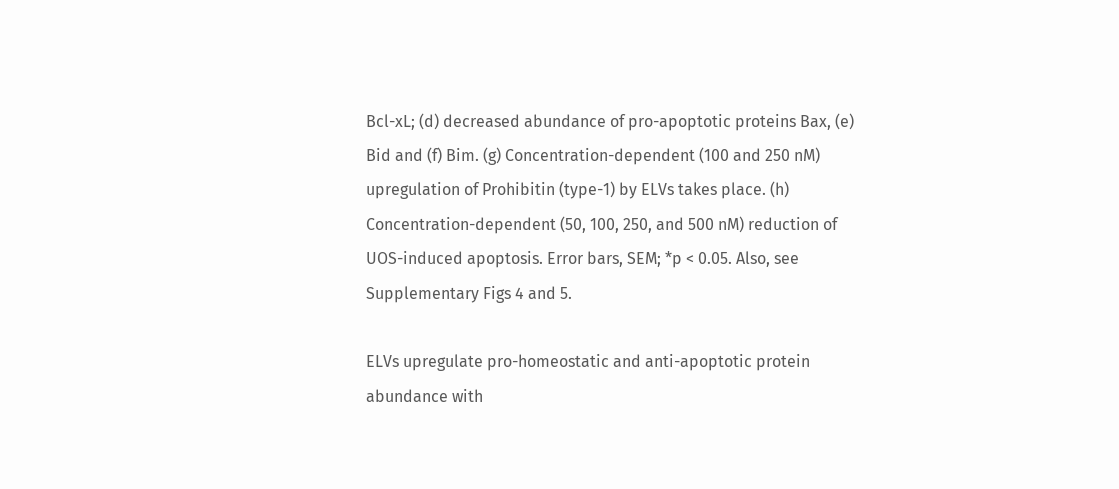Bcl-xL; (d) decreased abundance of pro-apoptotic proteins Bax, (e) Bid and (f) Bim. (g) Concentration-dependent (100 and 250 nM) upregulation of Prohibitin (type-1) by ELVs takes place. (h) Concentration-dependent (50, 100, 250, and 500 nM) reduction of UOS-induced apoptosis. Error bars, SEM; *p < 0.05. Also, see Supplementary Figs 4 and 5.

ELVs upregulate pro-homeostatic and anti-apoptotic protein abundance with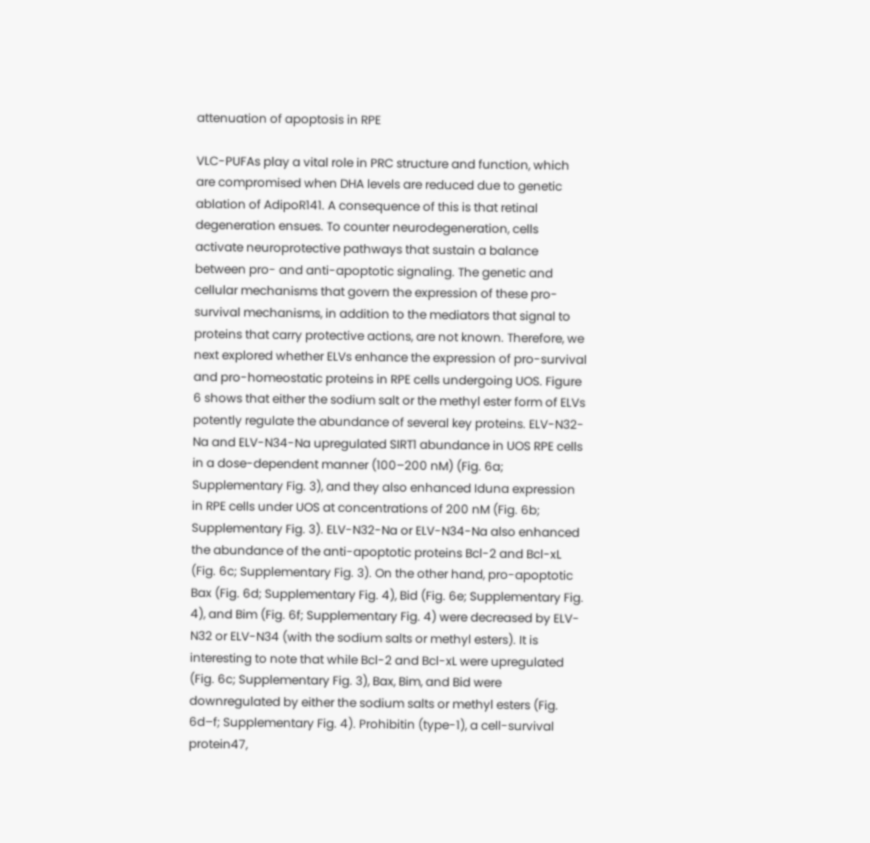attenuation of apoptosis in RPE

VLC-PUFAs play a vital role in PRC structure and function, which are compromised when DHA levels are reduced due to genetic ablation of AdipoR141. A consequence of this is that retinal degeneration ensues. To counter neurodegeneration, cells activate neuroprotective pathways that sustain a balance between pro- and anti-apoptotic signaling. The genetic and cellular mechanisms that govern the expression of these pro-survival mechanisms, in addition to the mediators that signal to proteins that carry protective actions, are not known. Therefore, we next explored whether ELVs enhance the expression of pro-survival and pro-homeostatic proteins in RPE cells undergoing UOS. Figure 6 shows that either the sodium salt or the methyl ester form of ELVs potently regulate the abundance of several key proteins. ELV-N32-Na and ELV-N34-Na upregulated SIRT1 abundance in UOS RPE cells in a dose-dependent manner (100–200 nM) (Fig. 6a; Supplementary Fig. 3), and they also enhanced Iduna expression in RPE cells under UOS at concentrations of 200 nM (Fig. 6b; Supplementary Fig. 3). ELV-N32-Na or ELV-N34-Na also enhanced the abundance of the anti-apoptotic proteins Bcl-2 and Bcl-xL (Fig. 6c; Supplementary Fig. 3). On the other hand, pro-apoptotic Bax (Fig. 6d; Supplementary Fig. 4), Bid (Fig. 6e; Supplementary Fig. 4), and Bim (Fig. 6f; Supplementary Fig. 4) were decreased by ELV-N32 or ELV-N34 (with the sodium salts or methyl esters). It is interesting to note that while Bcl-2 and Bcl-xL were upregulated (Fig. 6c; Supplementary Fig. 3), Bax, Bim, and Bid were downregulated by either the sodium salts or methyl esters (Fig. 6d–f; Supplementary Fig. 4). Prohibitin (type-1), a cell-survival protein47,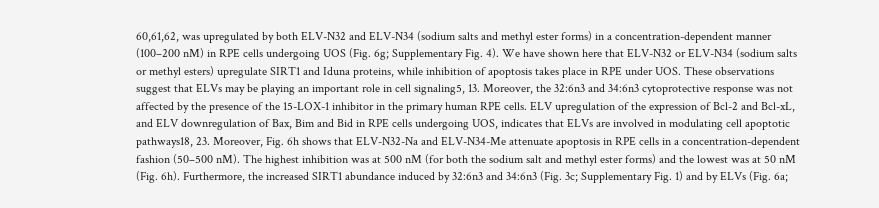60,61,62, was upregulated by both ELV-N32 and ELV-N34 (sodium salts and methyl ester forms) in a concentration-dependent manner (100–200 nM) in RPE cells undergoing UOS (Fig. 6g; Supplementary Fig. 4). We have shown here that ELV-N32 or ELV-N34 (sodium salts or methyl esters) upregulate SIRT1 and Iduna proteins, while inhibition of apoptosis takes place in RPE under UOS. These observations suggest that ELVs may be playing an important role in cell signaling5, 13. Moreover, the 32:6n3 and 34:6n3 cytoprotective response was not affected by the presence of the 15-LOX-1 inhibitor in the primary human RPE cells. ELV upregulation of the expression of Bcl-2 and Bcl-xL, and ELV downregulation of Bax, Bim and Bid in RPE cells undergoing UOS, indicates that ELVs are involved in modulating cell apoptotic pathways18, 23. Moreover, Fig. 6h shows that ELV-N32-Na and ELV-N34-Me attenuate apoptosis in RPE cells in a concentration-dependent fashion (50–500 nM). The highest inhibition was at 500 nM (for both the sodium salt and methyl ester forms) and the lowest was at 50 nM (Fig. 6h). Furthermore, the increased SIRT1 abundance induced by 32:6n3 and 34:6n3 (Fig. 3c; Supplementary Fig. 1) and by ELVs (Fig. 6a;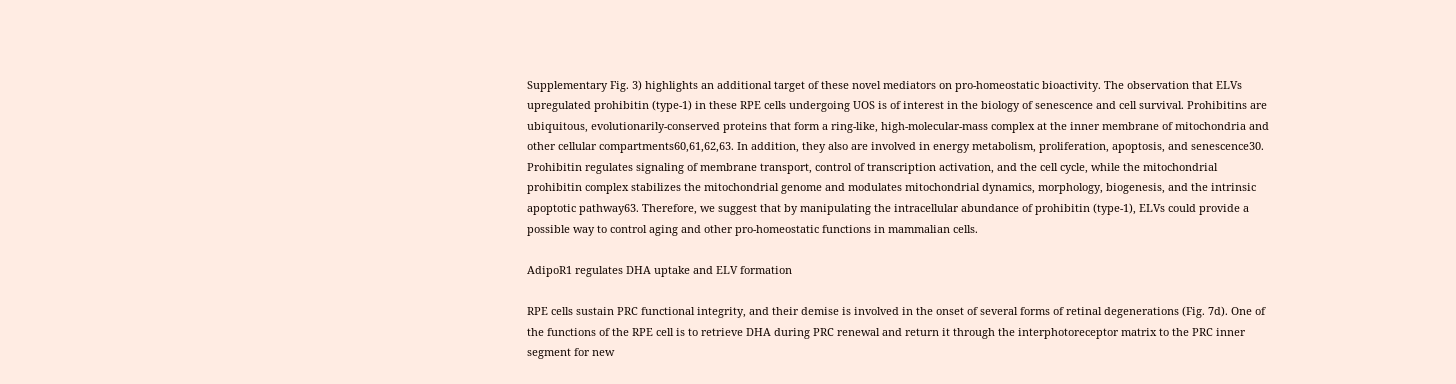Supplementary Fig. 3) highlights an additional target of these novel mediators on pro-homeostatic bioactivity. The observation that ELVs upregulated prohibitin (type-1) in these RPE cells undergoing UOS is of interest in the biology of senescence and cell survival. Prohibitins are ubiquitous, evolutionarily-conserved proteins that form a ring-like, high-molecular-mass complex at the inner membrane of mitochondria and other cellular compartments60,61,62,63. In addition, they also are involved in energy metabolism, proliferation, apoptosis, and senescence30. Prohibitin regulates signaling of membrane transport, control of transcription activation, and the cell cycle, while the mitochondrial prohibitin complex stabilizes the mitochondrial genome and modulates mitochondrial dynamics, morphology, biogenesis, and the intrinsic apoptotic pathway63. Therefore, we suggest that by manipulating the intracellular abundance of prohibitin (type-1), ELVs could provide a possible way to control aging and other pro-homeostatic functions in mammalian cells.

AdipoR1 regulates DHA uptake and ELV formation

RPE cells sustain PRC functional integrity, and their demise is involved in the onset of several forms of retinal degenerations (Fig. 7d). One of the functions of the RPE cell is to retrieve DHA during PRC renewal and return it through the interphotoreceptor matrix to the PRC inner segment for new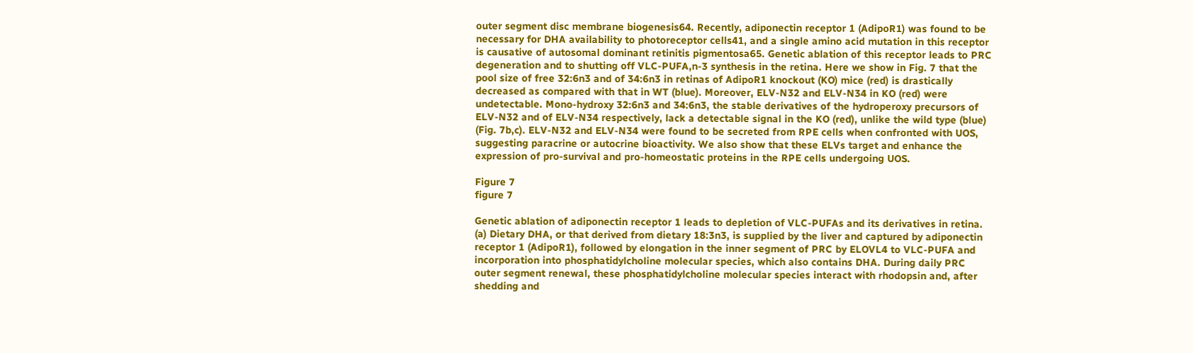outer segment disc membrane biogenesis64. Recently, adiponectin receptor 1 (AdipoR1) was found to be necessary for DHA availability to photoreceptor cells41, and a single amino acid mutation in this receptor is causative of autosomal dominant retinitis pigmentosa65. Genetic ablation of this receptor leads to PRC degeneration and to shutting off VLC-PUFA,n-3 synthesis in the retina. Here we show in Fig. 7 that the pool size of free 32:6n3 and of 34:6n3 in retinas of AdipoR1 knockout (KO) mice (red) is drastically decreased as compared with that in WT (blue). Moreover, ELV-N32 and ELV-N34 in KO (red) were undetectable. Mono-hydroxy 32:6n3 and 34:6n3, the stable derivatives of the hydroperoxy precursors of ELV-N32 and of ELV-N34 respectively, lack a detectable signal in the KO (red), unlike the wild type (blue) (Fig. 7b,c). ELV-N32 and ELV-N34 were found to be secreted from RPE cells when confronted with UOS, suggesting paracrine or autocrine bioactivity. We also show that these ELVs target and enhance the expression of pro-survival and pro-homeostatic proteins in the RPE cells undergoing UOS.

Figure 7
figure 7

Genetic ablation of adiponectin receptor 1 leads to depletion of VLC-PUFAs and its derivatives in retina. (a) Dietary DHA, or that derived from dietary 18:3n3, is supplied by the liver and captured by adiponectin receptor 1 (AdipoR1), followed by elongation in the inner segment of PRC by ELOVL4 to VLC-PUFA and incorporation into phosphatidylcholine molecular species, which also contains DHA. During daily PRC outer segment renewal, these phosphatidylcholine molecular species interact with rhodopsin and, after shedding and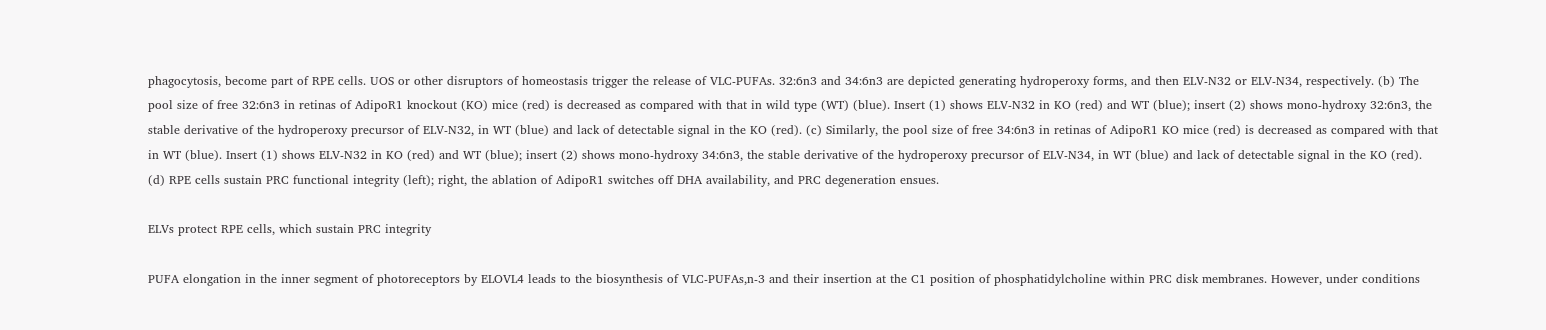phagocytosis, become part of RPE cells. UOS or other disruptors of homeostasis trigger the release of VLC-PUFAs. 32:6n3 and 34:6n3 are depicted generating hydroperoxy forms, and then ELV-N32 or ELV-N34, respectively. (b) The pool size of free 32:6n3 in retinas of AdipoR1 knockout (KO) mice (red) is decreased as compared with that in wild type (WT) (blue). Insert (1) shows ELV-N32 in KO (red) and WT (blue); insert (2) shows mono-hydroxy 32:6n3, the stable derivative of the hydroperoxy precursor of ELV-N32, in WT (blue) and lack of detectable signal in the KO (red). (c) Similarly, the pool size of free 34:6n3 in retinas of AdipoR1 KO mice (red) is decreased as compared with that in WT (blue). Insert (1) shows ELV-N32 in KO (red) and WT (blue); insert (2) shows mono-hydroxy 34:6n3, the stable derivative of the hydroperoxy precursor of ELV-N34, in WT (blue) and lack of detectable signal in the KO (red). (d) RPE cells sustain PRC functional integrity (left); right, the ablation of AdipoR1 switches off DHA availability, and PRC degeneration ensues.

ELVs protect RPE cells, which sustain PRC integrity

PUFA elongation in the inner segment of photoreceptors by ELOVL4 leads to the biosynthesis of VLC-PUFAs,n-3 and their insertion at the C1 position of phosphatidylcholine within PRC disk membranes. However, under conditions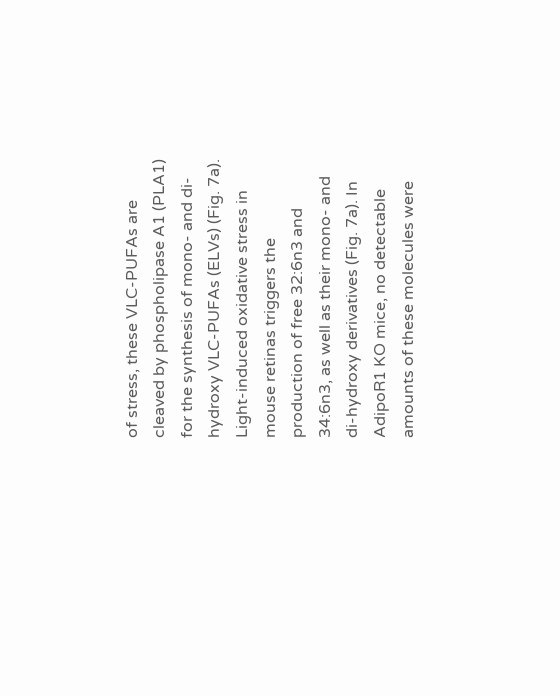of stress, these VLC-PUFAs are cleaved by phospholipase A1 (PLA1) for the synthesis of mono- and di-hydroxy VLC-PUFAs (ELVs) (Fig. 7a). Light-induced oxidative stress in mouse retinas triggers the production of free 32:6n3 and 34:6n3, as well as their mono- and di-hydroxy derivatives (Fig. 7a). In AdipoR1 KO mice, no detectable amounts of these molecules were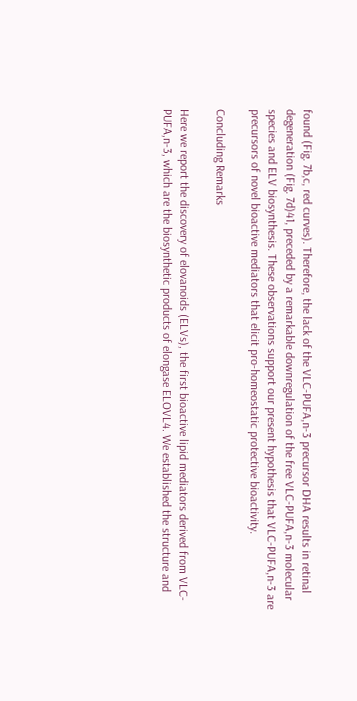found (Fig. 7b,c, red curves). Therefore, the lack of the VLC-PUFA,n-3 precursor DHA results in retinal degeneration (Fig. 7d)41, preceded by a remarkable downregulation of the free VLC-PUFA,n-3 molecular species and ELV biosynthesis. These observations support our present hypothesis that VLC-PUFA,n-3 are precursors of novel bioactive mediators that elicit pro-homeostatic protective bioactivity.

Concluding Remarks

Here we report the discovery of elovanoids (ELVs), the first bioactive lipid mediators derived from VLC-PUFA,n-3, which are the biosynthetic products of elongase ELOVL4. We established the structure and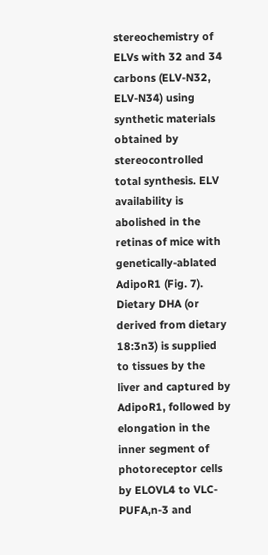stereochemistry of ELVs with 32 and 34 carbons (ELV-N32, ELV-N34) using synthetic materials obtained by stereocontrolled total synthesis. ELV availability is abolished in the retinas of mice with genetically-ablated AdipoR1 (Fig. 7). Dietary DHA (or derived from dietary 18:3n3) is supplied to tissues by the liver and captured by AdipoR1, followed by elongation in the inner segment of photoreceptor cells by ELOVL4 to VLC-PUFA,n-3 and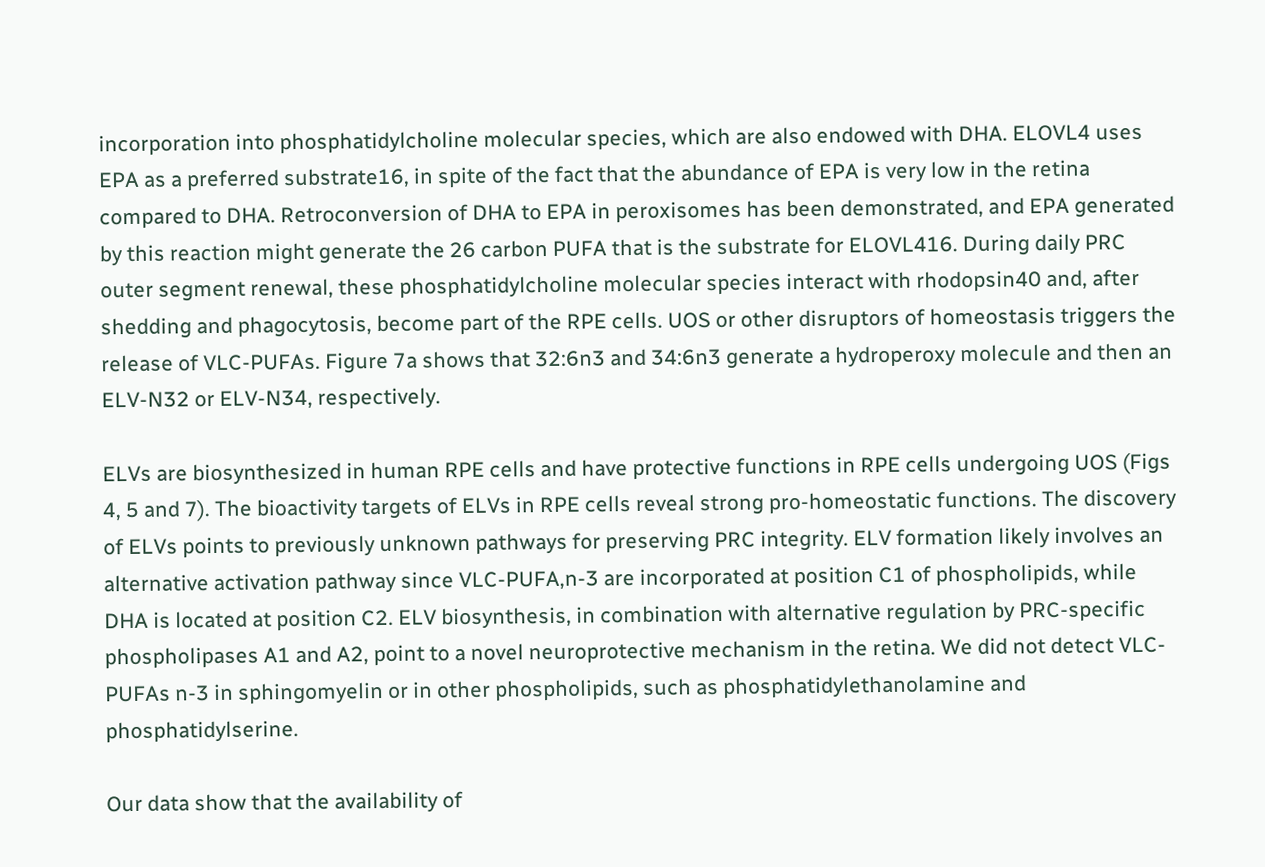incorporation into phosphatidylcholine molecular species, which are also endowed with DHA. ELOVL4 uses EPA as a preferred substrate16, in spite of the fact that the abundance of EPA is very low in the retina compared to DHA. Retroconversion of DHA to EPA in peroxisomes has been demonstrated, and EPA generated by this reaction might generate the 26 carbon PUFA that is the substrate for ELOVL416. During daily PRC outer segment renewal, these phosphatidylcholine molecular species interact with rhodopsin40 and, after shedding and phagocytosis, become part of the RPE cells. UOS or other disruptors of homeostasis triggers the release of VLC-PUFAs. Figure 7a shows that 32:6n3 and 34:6n3 generate a hydroperoxy molecule and then an ELV-N32 or ELV-N34, respectively.

ELVs are biosynthesized in human RPE cells and have protective functions in RPE cells undergoing UOS (Figs 4, 5 and 7). The bioactivity targets of ELVs in RPE cells reveal strong pro-homeostatic functions. The discovery of ELVs points to previously unknown pathways for preserving PRC integrity. ELV formation likely involves an alternative activation pathway since VLC-PUFA,n-3 are incorporated at position C1 of phospholipids, while DHA is located at position C2. ELV biosynthesis, in combination with alternative regulation by PRC-specific phospholipases A1 and A2, point to a novel neuroprotective mechanism in the retina. We did not detect VLC-PUFAs n-3 in sphingomyelin or in other phospholipids, such as phosphatidylethanolamine and phosphatidylserine.

Our data show that the availability of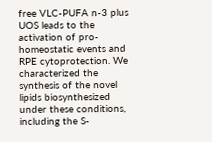free VLC-PUFA n-3 plus UOS leads to the activation of pro-homeostatic events and RPE cytoprotection. We characterized the synthesis of the novel lipids biosynthesized under these conditions, including the S-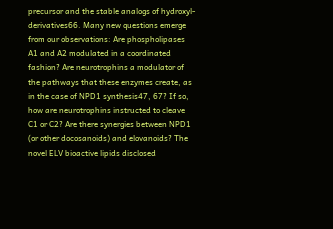precursor and the stable analogs of hydroxyl-derivatives66. Many new questions emerge from our observations: Are phospholipases A1 and A2 modulated in a coordinated fashion? Are neurotrophins a modulator of the pathways that these enzymes create, as in the case of NPD1 synthesis47, 67? If so, how are neurotrophins instructed to cleave C1 or C2? Are there synergies between NPD1 (or other docosanoids) and elovanoids? The novel ELV bioactive lipids disclosed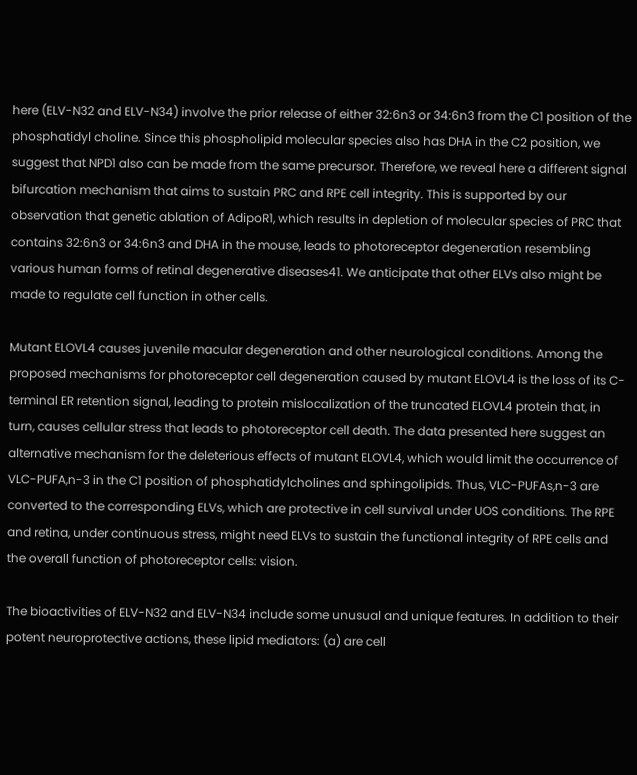here (ELV-N32 and ELV-N34) involve the prior release of either 32:6n3 or 34:6n3 from the C1 position of the phosphatidyl choline. Since this phospholipid molecular species also has DHA in the C2 position, we suggest that NPD1 also can be made from the same precursor. Therefore, we reveal here a different signal bifurcation mechanism that aims to sustain PRC and RPE cell integrity. This is supported by our observation that genetic ablation of AdipoR1, which results in depletion of molecular species of PRC that contains 32:6n3 or 34:6n3 and DHA in the mouse, leads to photoreceptor degeneration resembling various human forms of retinal degenerative diseases41. We anticipate that other ELVs also might be made to regulate cell function in other cells.

Mutant ELOVL4 causes juvenile macular degeneration and other neurological conditions. Among the proposed mechanisms for photoreceptor cell degeneration caused by mutant ELOVL4 is the loss of its C-terminal ER retention signal, leading to protein mislocalization of the truncated ELOVL4 protein that, in turn, causes cellular stress that leads to photoreceptor cell death. The data presented here suggest an alternative mechanism for the deleterious effects of mutant ELOVL4, which would limit the occurrence of VLC-PUFA,n-3 in the C1 position of phosphatidylcholines and sphingolipids. Thus, VLC-PUFAs,n-3 are converted to the corresponding ELVs, which are protective in cell survival under UOS conditions. The RPE and retina, under continuous stress, might need ELVs to sustain the functional integrity of RPE cells and the overall function of photoreceptor cells: vision.

The bioactivities of ELV-N32 and ELV-N34 include some unusual and unique features. In addition to their potent neuroprotective actions, these lipid mediators: (a) are cell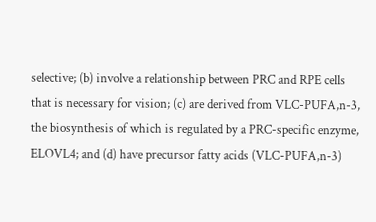selective; (b) involve a relationship between PRC and RPE cells that is necessary for vision; (c) are derived from VLC-PUFA,n-3, the biosynthesis of which is regulated by a PRC-specific enzyme, ELOVL4; and (d) have precursor fatty acids (VLC-PUFA,n-3)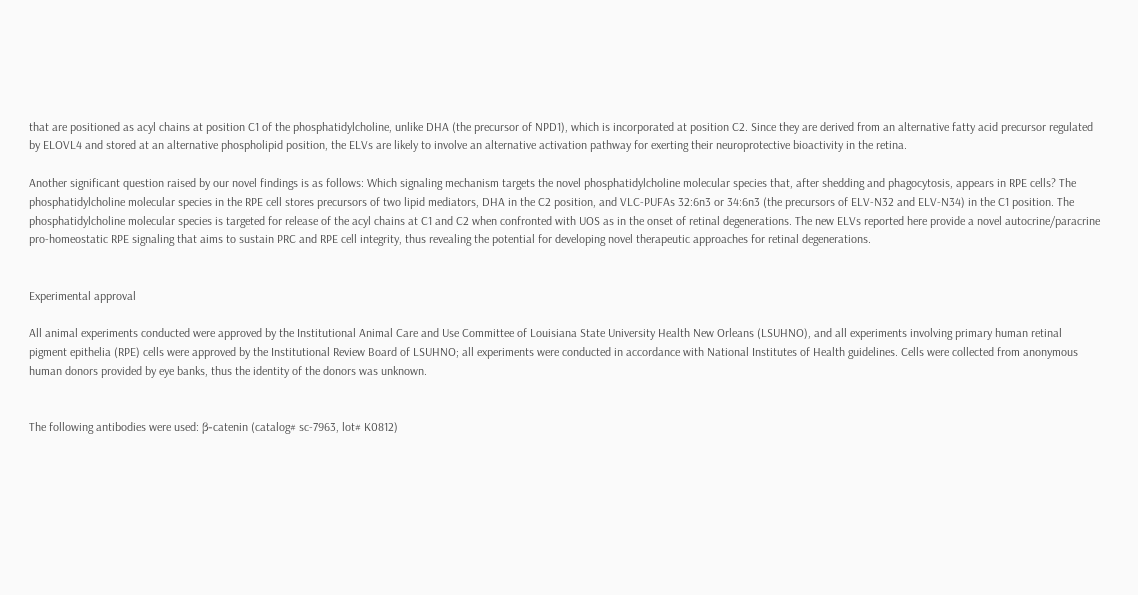that are positioned as acyl chains at position C1 of the phosphatidylcholine, unlike DHA (the precursor of NPD1), which is incorporated at position C2. Since they are derived from an alternative fatty acid precursor regulated by ELOVL4 and stored at an alternative phospholipid position, the ELVs are likely to involve an alternative activation pathway for exerting their neuroprotective bioactivity in the retina.

Another significant question raised by our novel findings is as follows: Which signaling mechanism targets the novel phosphatidylcholine molecular species that, after shedding and phagocytosis, appears in RPE cells? The phosphatidylcholine molecular species in the RPE cell stores precursors of two lipid mediators, DHA in the C2 position, and VLC-PUFAs 32:6n3 or 34:6n3 (the precursors of ELV-N32 and ELV-N34) in the C1 position. The phosphatidylcholine molecular species is targeted for release of the acyl chains at C1 and C2 when confronted with UOS as in the onset of retinal degenerations. The new ELVs reported here provide a novel autocrine/paracrine pro-homeostatic RPE signaling that aims to sustain PRC and RPE cell integrity, thus revealing the potential for developing novel therapeutic approaches for retinal degenerations.


Experimental approval

All animal experiments conducted were approved by the Institutional Animal Care and Use Committee of Louisiana State University Health New Orleans (LSUHNO), and all experiments involving primary human retinal pigment epithelia (RPE) cells were approved by the Institutional Review Board of LSUHNO; all experiments were conducted in accordance with National Institutes of Health guidelines. Cells were collected from anonymous human donors provided by eye banks, thus the identity of the donors was unknown.


The following antibodies were used: β-catenin (catalog# sc-7963, lot# K0812)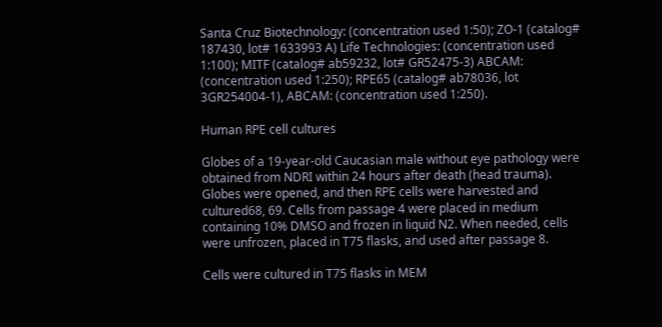Santa Cruz Biotechnology: (concentration used 1:50); ZO-1 (catalog# 187430, lot# 1633993 A) Life Technologies: (concentration used 1:100); MITF (catalog# ab59232, lot# GR52475-3) ABCAM: (concentration used 1:250); RPE65 (catalog# ab78036, lot 3GR254004-1), ABCAM: (concentration used 1:250).

Human RPE cell cultures

Globes of a 19-year-old Caucasian male without eye pathology were obtained from NDRI within 24 hours after death (head trauma). Globes were opened, and then RPE cells were harvested and cultured68, 69. Cells from passage 4 were placed in medium containing 10% DMSO and frozen in liquid N2. When needed, cells were unfrozen, placed in T75 flasks, and used after passage 8.

Cells were cultured in T75 flasks in MEM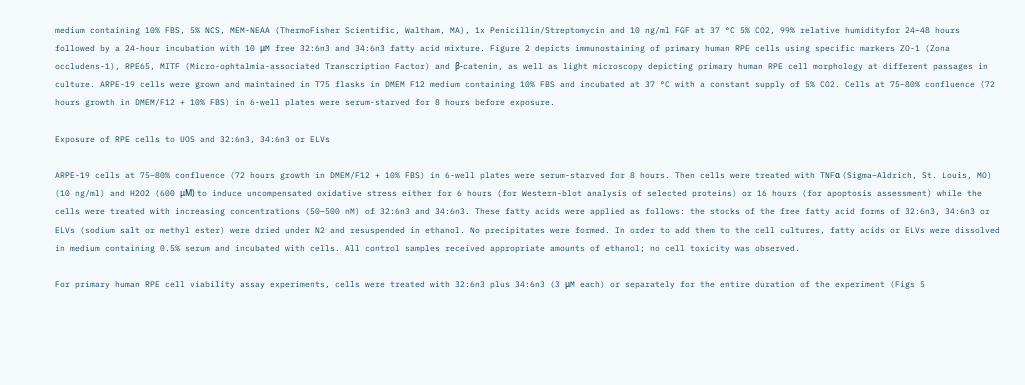medium containing 10% FBS, 5% NCS, MEM-NEAA (ThermoFisher Scientific, Waltham, MA), 1x Penicillin/Streptomycin and 10 ng/ml FGF at 37 °C 5% CO2, 99% relative humidityfor 24–48 hours followed by a 24-hour incubation with 10 μM free 32:6n3 and 34:6n3 fatty acid mixture. Figure 2 depicts immunostaining of primary human RPE cells using specific markers ZO-1 (Zona occludens-1), RPE65, MITF (Micro-ophtalmia-associated Transcription Factor) and β-catenin, as well as light microscopy depicting primary human RPE cell morphology at different passages in culture. ARPE-19 cells were grown and maintained in T75 flasks in DMEM F12 medium containing 10% FBS and incubated at 37 °C with a constant supply of 5% CO2. Cells at 75–80% confluence (72 hours growth in DMEM/F12 + 10% FBS) in 6-well plates were serum-starved for 8 hours before exposure.

Exposure of RPE cells to UOS and 32:6n3, 34:6n3 or ELVs

ARPE-19 cells at 75–80% confluence (72 hours growth in DMEM/F12 + 10% FBS) in 6-well plates were serum-starved for 8 hours. Then cells were treated with TNFα (Sigma–Aldrich, St. Louis, MO) (10 ng/ml) and H2O2 (600 μM) to induce uncompensated oxidative stress either for 6 hours (for Western-blot analysis of selected proteins) or 16 hours (for apoptosis assessment) while the cells were treated with increasing concentrations (50–500 nM) of 32:6n3 and 34:6n3. These fatty acids were applied as follows: the stocks of the free fatty acid forms of 32:6n3, 34:6n3 or ELVs (sodium salt or methyl ester) were dried under N2 and resuspended in ethanol. No precipitates were formed. In order to add them to the cell cultures, fatty acids or ELVs were dissolved in medium containing 0.5% serum and incubated with cells. All control samples received appropriate amounts of ethanol; no cell toxicity was observed.

For primary human RPE cell viability assay experiments, cells were treated with 32:6n3 plus 34:6n3 (3 μM each) or separately for the entire duration of the experiment (Figs 5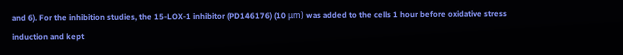and 6). For the inhibition studies, the 15-LOX-1 inhibitor (PD146176) (10 μm) was added to the cells 1 hour before oxidative stress induction and kept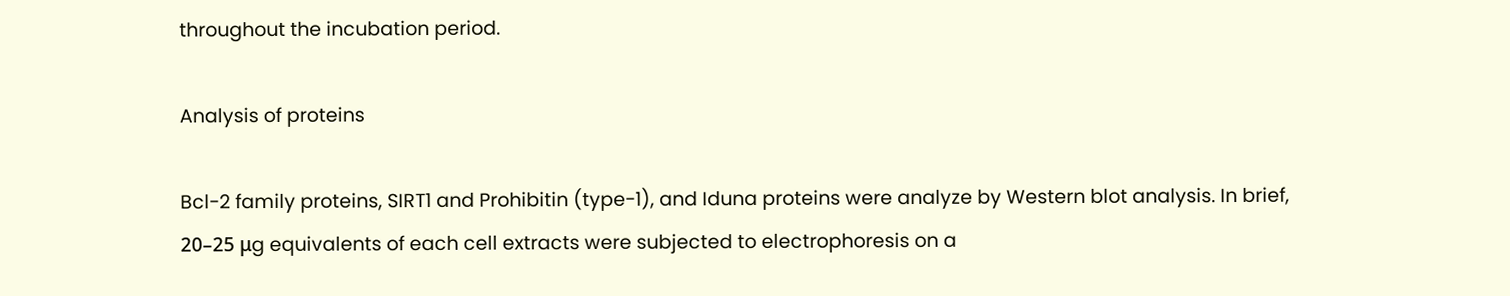throughout the incubation period.

Analysis of proteins

Bcl-2 family proteins, SIRT1 and Prohibitin (type-1), and Iduna proteins were analyze by Western blot analysis. In brief, 20–25 μg equivalents of each cell extracts were subjected to electrophoresis on a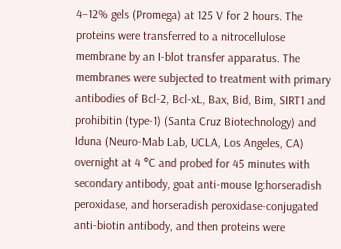4–12% gels (Promega) at 125 V for 2 hours. The proteins were transferred to a nitrocellulose membrane by an I-blot transfer apparatus. The membranes were subjected to treatment with primary antibodies of Bcl-2, Bcl-xL, Bax, Bid, Bim, SIRT1 and prohibitin (type-1) (Santa Cruz Biotechnology) and Iduna (Neuro-Mab Lab, UCLA, Los Angeles, CA) overnight at 4 °C and probed for 45 minutes with secondary antibody, goat anti-mouse Ig:horseradish peroxidase, and horseradish peroxidase-conjugated anti-biotin antibody, and then proteins were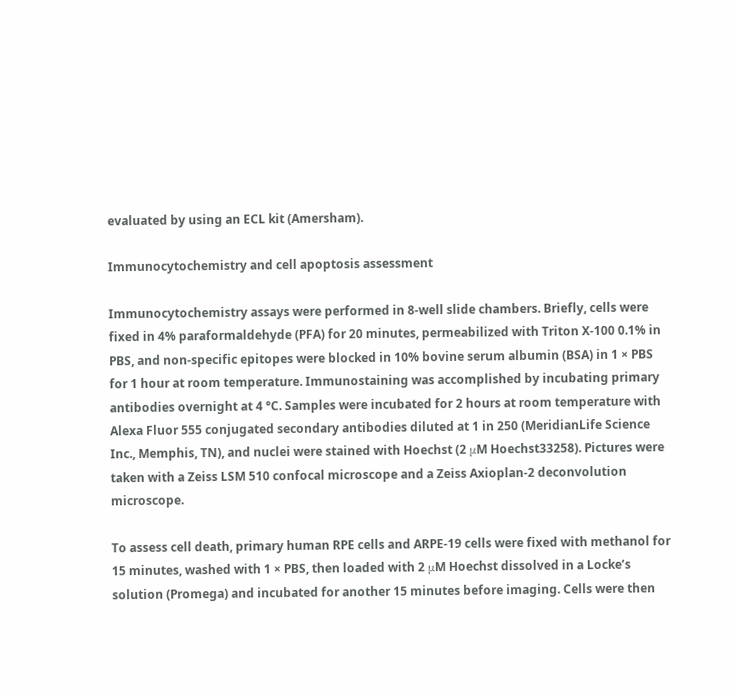evaluated by using an ECL kit (Amersham).

Immunocytochemistry and cell apoptosis assessment

Immunocytochemistry assays were performed in 8-well slide chambers. Briefly, cells were fixed in 4% paraformaldehyde (PFA) for 20 minutes, permeabilized with Triton X-100 0.1% in PBS, and non-specific epitopes were blocked in 10% bovine serum albumin (BSA) in 1 × PBS for 1 hour at room temperature. Immunostaining was accomplished by incubating primary antibodies overnight at 4 °C. Samples were incubated for 2 hours at room temperature with Alexa Fluor 555 conjugated secondary antibodies diluted at 1 in 250 (MeridianLife Science Inc., Memphis, TN), and nuclei were stained with Hoechst (2 μM Hoechst33258). Pictures were taken with a Zeiss LSM 510 confocal microscope and a Zeiss Axioplan-2 deconvolution microscope.

To assess cell death, primary human RPE cells and ARPE-19 cells were fixed with methanol for 15 minutes, washed with 1 × PBS, then loaded with 2 μM Hoechst dissolved in a Locke’s solution (Promega) and incubated for another 15 minutes before imaging. Cells were then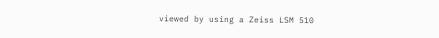viewed by using a Zeiss LSM 510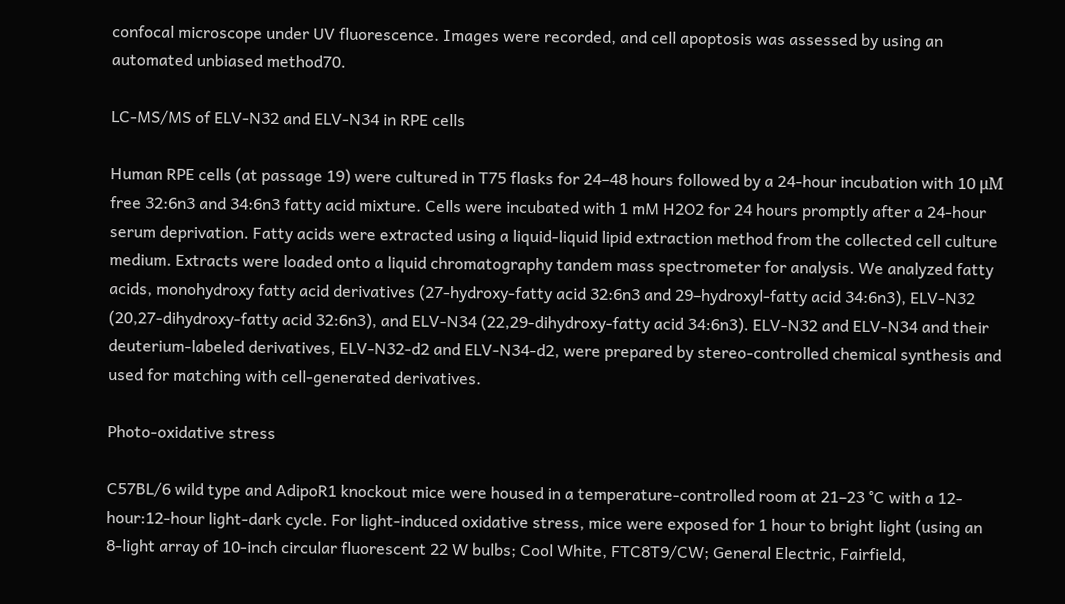confocal microscope under UV fluorescence. Images were recorded, and cell apoptosis was assessed by using an automated unbiased method70.

LC-MS/MS of ELV-N32 and ELV-N34 in RPE cells

Human RPE cells (at passage 19) were cultured in T75 flasks for 24–48 hours followed by a 24-hour incubation with 10 μM free 32:6n3 and 34:6n3 fatty acid mixture. Cells were incubated with 1 mM H2O2 for 24 hours promptly after a 24-hour serum deprivation. Fatty acids were extracted using a liquid-liquid lipid extraction method from the collected cell culture medium. Extracts were loaded onto a liquid chromatography tandem mass spectrometer for analysis. We analyzed fatty acids, monohydroxy fatty acid derivatives (27-hydroxy-fatty acid 32:6n3 and 29–hydroxyl-fatty acid 34:6n3), ELV-N32 (20,27-dihydroxy-fatty acid 32:6n3), and ELV-N34 (22,29-dihydroxy-fatty acid 34:6n3). ELV-N32 and ELV-N34 and their deuterium-labeled derivatives, ELV-N32-d2 and ELV-N34-d2, were prepared by stereo-controlled chemical synthesis and used for matching with cell-generated derivatives.

Photo-oxidative stress

C57BL/6 wild type and AdipoR1 knockout mice were housed in a temperature-controlled room at 21–23 °C with a 12-hour:12-hour light-dark cycle. For light-induced oxidative stress, mice were exposed for 1 hour to bright light (using an 8-light array of 10-inch circular fluorescent 22 W bulbs; Cool White, FTC8T9/CW; General Electric, Fairfield,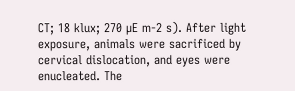CT; 18 klux; 270 µE m-2 s). After light exposure, animals were sacrificed by cervical dislocation, and eyes were enucleated. The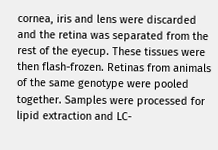cornea, iris and lens were discarded and the retina was separated from the rest of the eyecup. These tissues were then flash-frozen. Retinas from animals of the same genotype were pooled together. Samples were processed for lipid extraction and LC-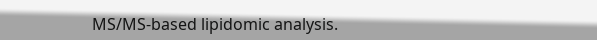MS/MS-based lipidomic analysis.